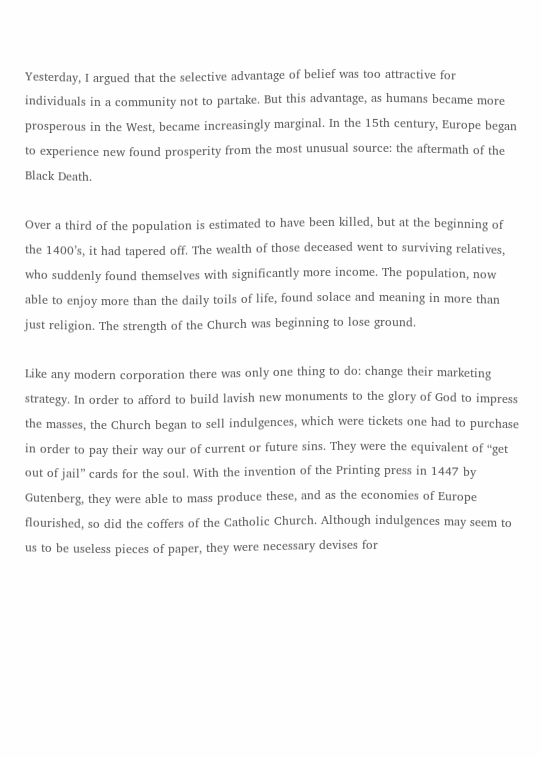Yesterday, I argued that the selective advantage of belief was too attractive for individuals in a community not to partake. But this advantage, as humans became more prosperous in the West, became increasingly marginal. In the 15th century, Europe began to experience new found prosperity from the most unusual source: the aftermath of the Black Death.

Over a third of the population is estimated to have been killed, but at the beginning of the 1400’s, it had tapered off. The wealth of those deceased went to surviving relatives, who suddenly found themselves with significantly more income. The population, now able to enjoy more than the daily toils of life, found solace and meaning in more than just religion. The strength of the Church was beginning to lose ground.

Like any modern corporation there was only one thing to do: change their marketing strategy. In order to afford to build lavish new monuments to the glory of God to impress the masses, the Church began to sell indulgences, which were tickets one had to purchase in order to pay their way our of current or future sins. They were the equivalent of “get out of jail” cards for the soul. With the invention of the Printing press in 1447 by Gutenberg, they were able to mass produce these, and as the economies of Europe flourished, so did the coffers of the Catholic Church. Although indulgences may seem to us to be useless pieces of paper, they were necessary devises for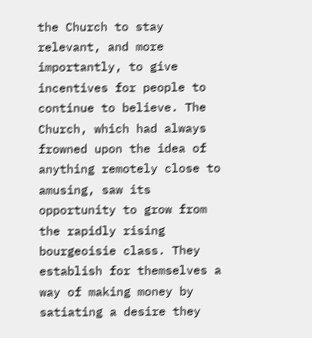the Church to stay relevant, and more importantly, to give incentives for people to continue to believe. The Church, which had always frowned upon the idea of anything remotely close to amusing, saw its opportunity to grow from the rapidly rising bourgeoisie class. They establish for themselves a way of making money by satiating a desire they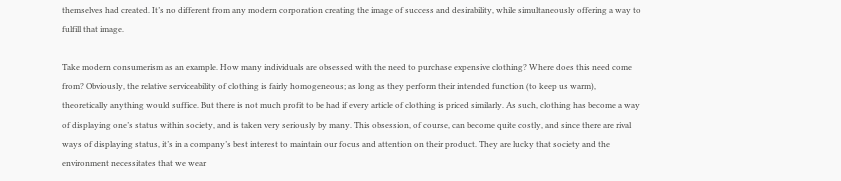themselves had created. It’s no different from any modern corporation creating the image of success and desirability, while simultaneously offering a way to fulfill that image.

Take modern consumerism as an example. How many individuals are obsessed with the need to purchase expensive clothing? Where does this need come from? Obviously, the relative serviceability of clothing is fairly homogeneous; as long as they perform their intended function (to keep us warm), theoretically anything would suffice. But there is not much profit to be had if every article of clothing is priced similarly. As such, clothing has become a way of displaying one’s status within society, and is taken very seriously by many. This obsession, of course, can become quite costly, and since there are rival ways of displaying status, it’s in a company’s best interest to maintain our focus and attention on their product. They are lucky that society and the environment necessitates that we wear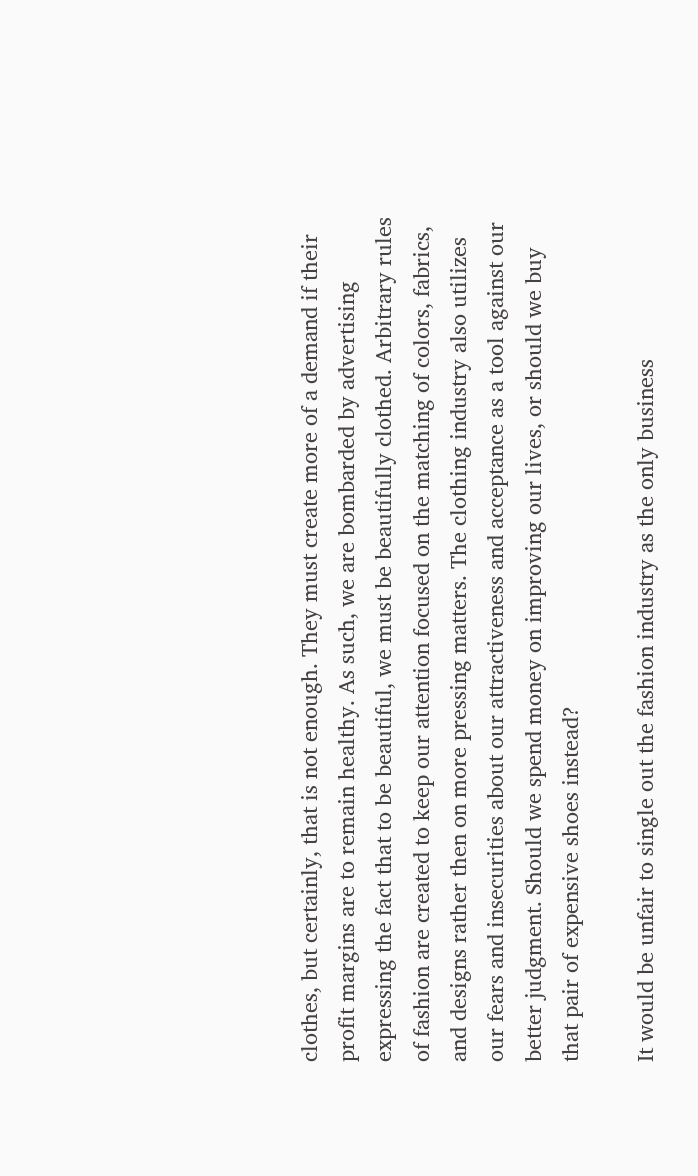clothes, but certainly, that is not enough. They must create more of a demand if their profit margins are to remain healthy. As such, we are bombarded by advertising expressing the fact that to be beautiful, we must be beautifully clothed. Arbitrary rules of fashion are created to keep our attention focused on the matching of colors, fabrics, and designs rather then on more pressing matters. The clothing industry also utilizes our fears and insecurities about our attractiveness and acceptance as a tool against our better judgment. Should we spend money on improving our lives, or should we buy that pair of expensive shoes instead?

It would be unfair to single out the fashion industry as the only business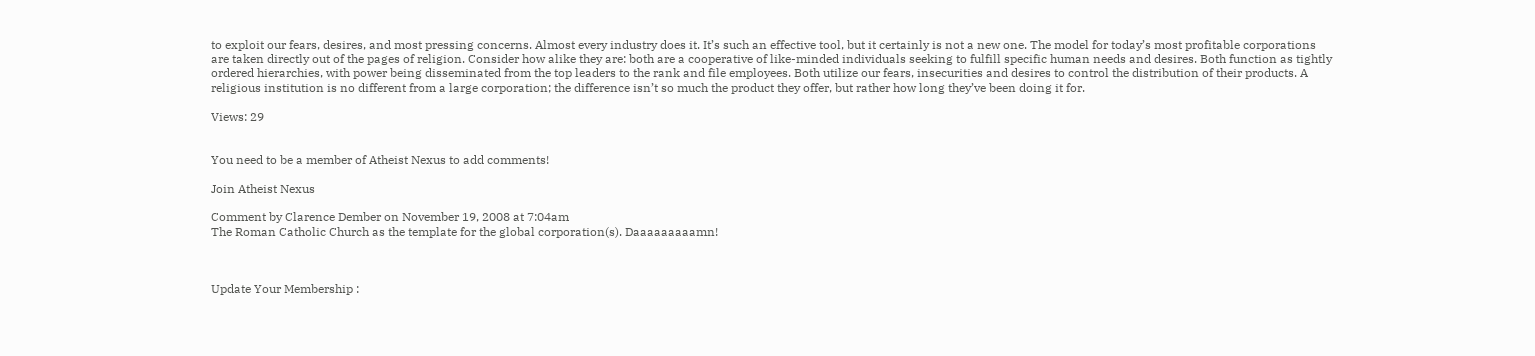to exploit our fears, desires, and most pressing concerns. Almost every industry does it. It’s such an effective tool, but it certainly is not a new one. The model for today’s most profitable corporations are taken directly out of the pages of religion. Consider how alike they are: both are a cooperative of like-minded individuals seeking to fulfill specific human needs and desires. Both function as tightly ordered hierarchies, with power being disseminated from the top leaders to the rank and file employees. Both utilize our fears, insecurities and desires to control the distribution of their products. A religious institution is no different from a large corporation; the difference isn’t so much the product they offer, but rather how long they’ve been doing it for.

Views: 29


You need to be a member of Atheist Nexus to add comments!

Join Atheist Nexus

Comment by Clarence Dember on November 19, 2008 at 7:04am
The Roman Catholic Church as the template for the global corporation(s). Daaaaaaaaamn!



Update Your Membership :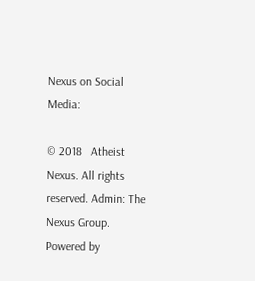Nexus on Social Media:

© 2018   Atheist Nexus. All rights reserved. Admin: The Nexus Group.   Powered by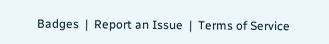Badges  |  Report an Issue  |  Terms of Service